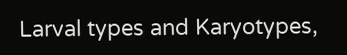Larval types and Karyotypes,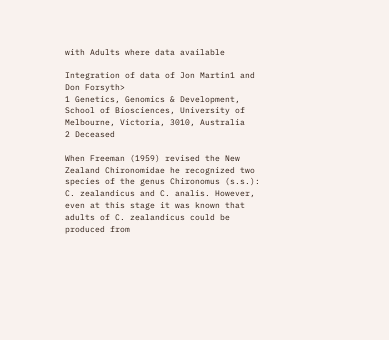with Adults where data available

Integration of data of Jon Martin1 and Don Forsyth>
1 Genetics, Genomics & Development, School of Biosciences, University of Melbourne, Victoria, 3010, Australia
2 Deceased

When Freeman (1959) revised the New Zealand Chironomidae he recognized two species of the genus Chironomus (s.s.): C. zealandicus and C. analis. However, even at this stage it was known that adults of C. zealandicus could be produced from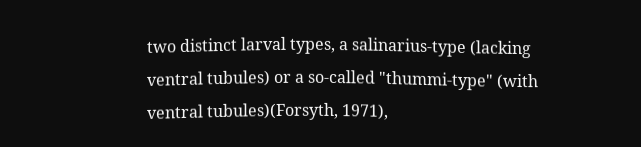two distinct larval types, a salinarius-type (lacking ventral tubules) or a so-called "thummi-type" (with ventral tubules)(Forsyth, 1971),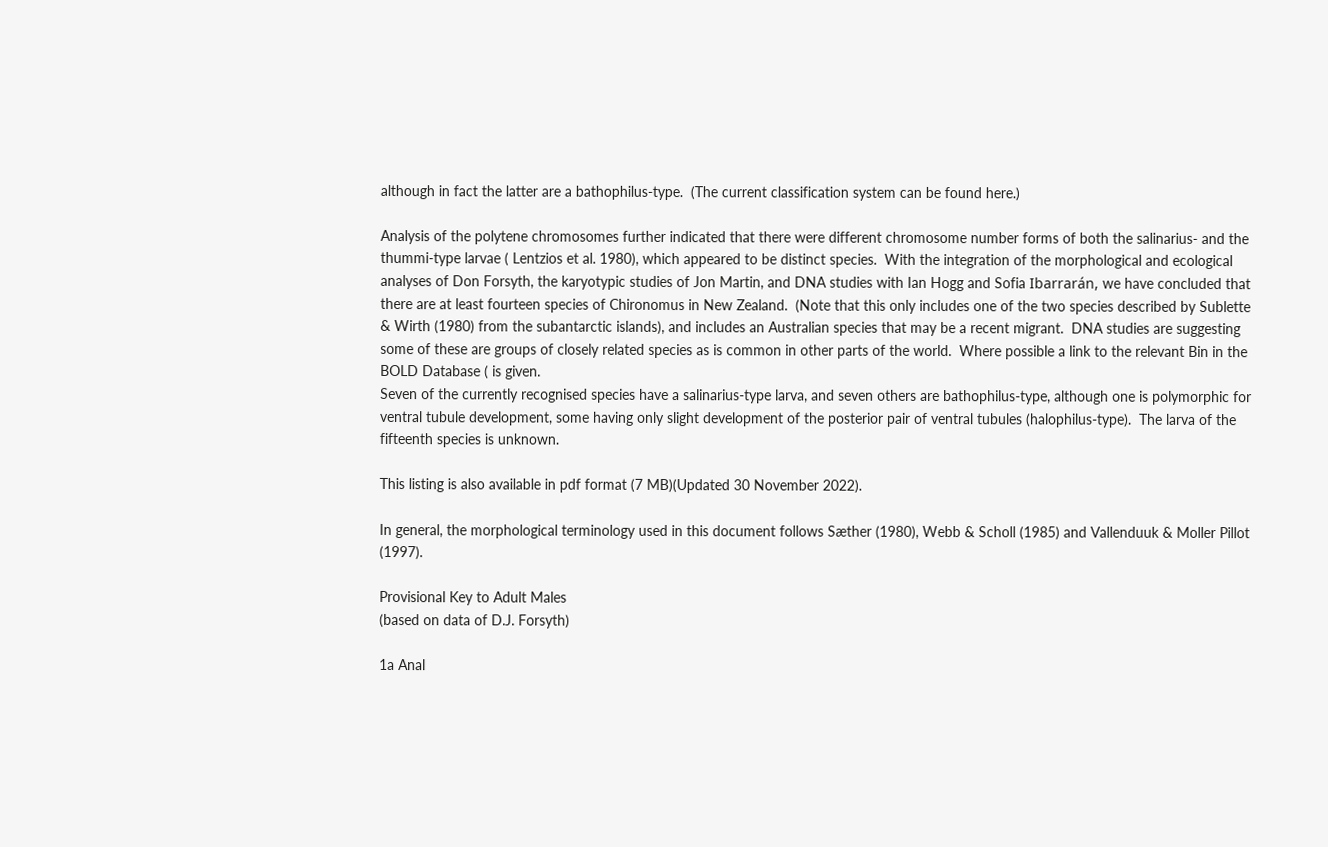although in fact the latter are a bathophilus-type.  (The current classification system can be found here.)

Analysis of the polytene chromosomes further indicated that there were different chromosome number forms of both the salinarius- and the thummi-type larvae ( Lentzios et al. 1980), which appeared to be distinct species.  With the integration of the morphological and ecological analyses of Don Forsyth, the karyotypic studies of Jon Martin, and DNA studies with Ian Hogg and Sofia Ibarrarán, we have concluded that there are at least fourteen species of Chironomus in New Zealand.  (Note that this only includes one of the two species described by Sublette & Wirth (1980) from the subantarctic islands), and includes an Australian species that may be a recent migrant.  DNA studies are suggesting some of these are groups of closely related species as is common in other parts of the world.  Where possible a link to the relevant Bin in the BOLD Database ( is given.
Seven of the currently recognised species have a salinarius-type larva, and seven others are bathophilus-type, although one is polymorphic for ventral tubule development, some having only slight development of the posterior pair of ventral tubules (halophilus-type).  The larva of the fifteenth species is unknown.

This listing is also available in pdf format (7 MB)(Updated 30 November 2022).

In general, the morphological terminology used in this document follows Sæther (1980), Webb & Scholl (1985) and Vallenduuk & Moller Pillot (1997).

Provisional Key to Adult Males
(based on data of D.J. Forsyth)

1a Anal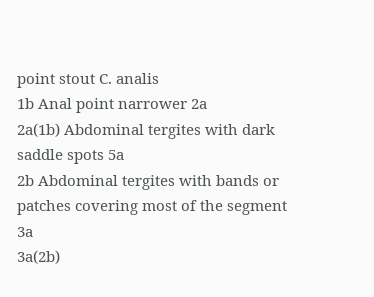point stout C. analis
1b Anal point narrower 2a
2a(1b) Abdominal tergites with dark saddle spots 5a
2b Abdominal tergites with bands or patches covering most of the segment 3a
3a(2b)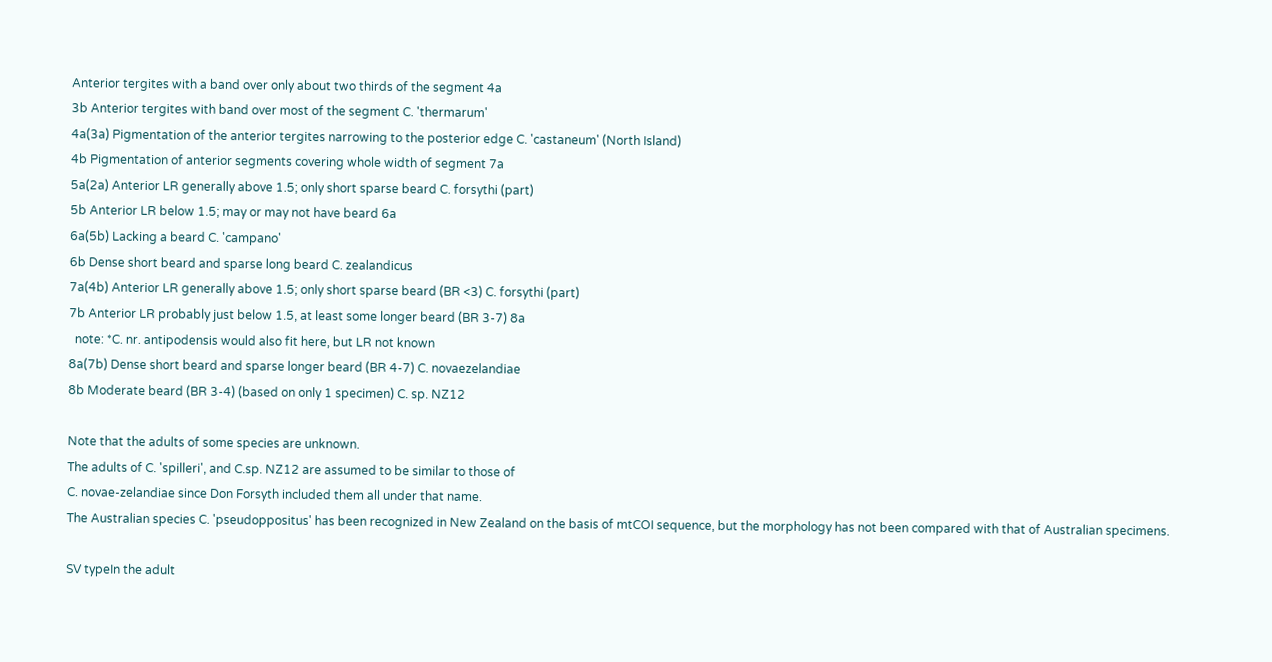Anterior tergites with a band over only about two thirds of the segment 4a
3b Anterior tergites with band over most of the segment C. 'thermarum'
4a(3a) Pigmentation of the anterior tergites narrowing to the posterior edge C. 'castaneum' (North Island)
4b Pigmentation of anterior segments covering whole width of segment 7a
5a(2a) Anterior LR generally above 1.5; only short sparse beard C. forsythi (part)
5b Anterior LR below 1.5; may or may not have beard 6a
6a(5b) Lacking a beard C. 'campano'
6b Dense short beard and sparse long beard C. zealandicus
7a(4b) Anterior LR generally above 1.5; only short sparse beard (BR <3) C. forsythi (part)
7b Anterior LR probably just below 1.5, at least some longer beard (BR 3-7) 8a
  note: *C. nr. antipodensis would also fit here, but LR not known
8a(7b) Dense short beard and sparse longer beard (BR 4-7) C. novaezelandiae
8b Moderate beard (BR 3-4) (based on only 1 specimen) C. sp. NZ12

Note that the adults of some species are unknown.
The adults of C. 'spilleri', and C.sp. NZ12 are assumed to be similar to those of
C. novae-zelandiae since Don Forsyth included them all under that name.
The Australian species C. 'pseudoppositus' has been recognized in New Zealand on the basis of mtCOI sequence, but the morphology has not been compared with that of Australian specimens.

SV typeIn the adult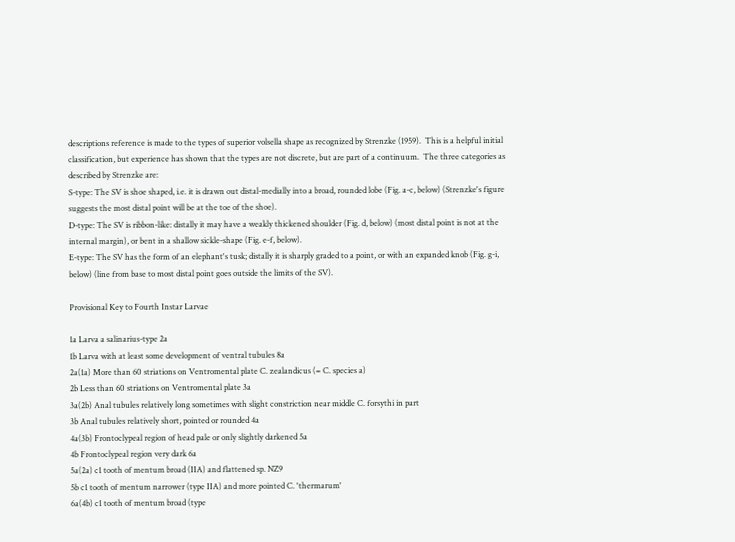descriptions reference is made to the types of superior volsella shape as recognized by Strenzke (1959).  This is a helpful initial classification, but experience has shown that the types are not discrete, but are part of a continuum.  The three categories as described by Strenzke are:
S-type: The SV is shoe shaped, i.e. it is drawn out distal-medially into a broad, rounded lobe (Fig. a-c, below) (Strenzke's figure suggests the most distal point will be at the toe of the shoe).
D-type: The SV is ribbon-like: distally it may have a weakly thickened shoulder (Fig. d, below) (most distal point is not at the internal margin), or bent in a shallow sickle-shape (Fig. e-f, below).
E-type: The SV has the form of an elephant's tusk; distally it is sharply graded to a point, or with an expanded knob (Fig. g-i, below) (line from base to most distal point goes outside the limits of the SV).

Provisional Key to Fourth Instar Larvae

1a Larva a salinarius-type 2a
1b Larva with at least some development of ventral tubules 8a
2a(1a) More than 60 striations on Ventromental plate C. zealandicus (= C. species a)
2b Less than 60 striations on Ventromental plate 3a
3a(2b) Anal tubules relatively long sometimes with slight constriction near middle C. forsythi in part
3b Anal tubules relatively short, pointed or rounded 4a
4a(3b) Frontoclypeal region of head pale or only slightly darkened 5a
4b Frontoclypeal region very dark 6a
5a(2a) c1 tooth of mentum broad (IIA) and flattened sp. NZ9
5b c1 tooth of mentum narrower (type IIA) and more pointed C. 'thermarum'
6a(4b) c1 tooth of mentum broad (type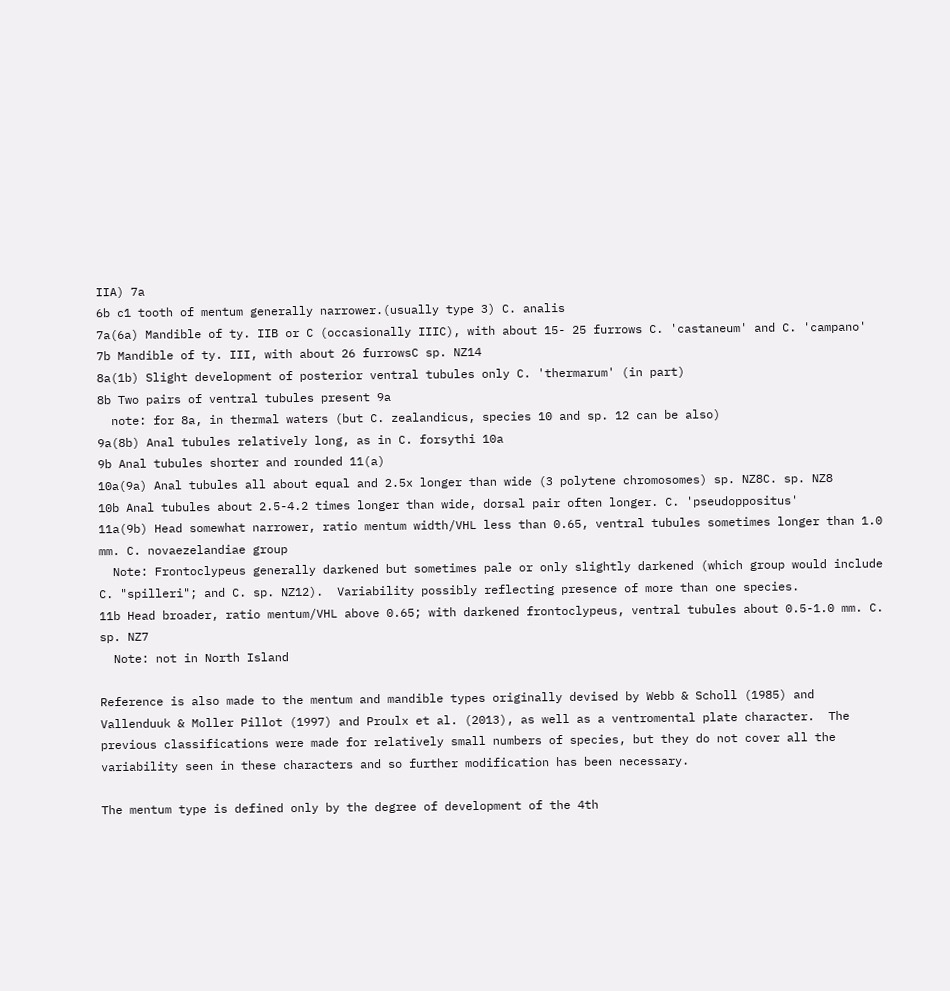IIA) 7a
6b c1 tooth of mentum generally narrower.(usually type 3) C. analis
7a(6a) Mandible of ty. IIB or C (occasionally IIIC), with about 15- 25 furrows C. 'castaneum' and C. 'campano'
7b Mandible of ty. III, with about 26 furrowsC sp. NZ14
8a(1b) Slight development of posterior ventral tubules only C. 'thermarum' (in part)
8b Two pairs of ventral tubules present 9a
  note: for 8a, in thermal waters (but C. zealandicus, species 10 and sp. 12 can be also)
9a(8b) Anal tubules relatively long, as in C. forsythi 10a
9b Anal tubules shorter and rounded 11(a)
10a(9a) Anal tubules all about equal and 2.5x longer than wide (3 polytene chromosomes) sp. NZ8C. sp. NZ8
10b Anal tubules about 2.5-4.2 times longer than wide, dorsal pair often longer. C. 'pseudoppositus'
11a(9b) Head somewhat narrower, ratio mentum width/VHL less than 0.65, ventral tubules sometimes longer than 1.0 mm. C. novaezelandiae group
  Note: Frontoclypeus generally darkened but sometimes pale or only slightly darkened (which group would include C. "spilleri"; and C. sp. NZ12).  Variability possibly reflecting presence of more than one species.
11b Head broader, ratio mentum/VHL above 0.65; with darkened frontoclypeus, ventral tubules about 0.5-1.0 mm. C. sp. NZ7
  Note: not in North Island

Reference is also made to the mentum and mandible types originally devised by Webb & Scholl (1985) and Vallenduuk & Moller Pillot (1997) and Proulx et al. (2013), as well as a ventromental plate character.  The previous classifications were made for relatively small numbers of species, but they do not cover all the variability seen in these characters and so further modification has been necessary.

The mentum type is defined only by the degree of development of the 4th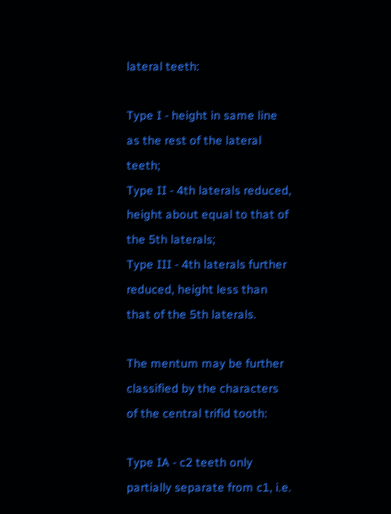lateral teeth:

Type I - height in same line as the rest of the lateral teeth;
Type II - 4th laterals reduced, height about equal to that of the 5th laterals;
Type III - 4th laterals further reduced, height less than that of the 5th laterals.

The mentum may be further classified by the characters of the central trifid tooth:

Type IA - c2 teeth only partially separate from c1, i.e.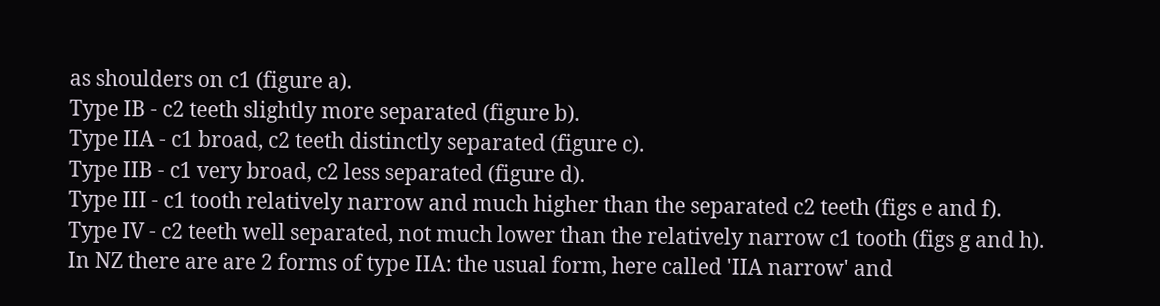as shoulders on c1 (figure a).
Type IB - c2 teeth slightly more separated (figure b).
Type IIA - c1 broad, c2 teeth distinctly separated (figure c).
Type IIB - c1 very broad, c2 less separated (figure d).
Type III - c1 tooth relatively narrow and much higher than the separated c2 teeth (figs e and f).
Type IV - c2 teeth well separated, not much lower than the relatively narrow c1 tooth (figs g and h).
In NZ there are are 2 forms of type IIA: the usual form, here called 'IIA narrow' and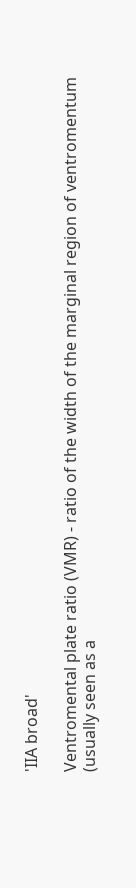'IIA broad'

Ventromental plate ratio (VMR) - ratio of the width of the marginal region of ventromentum (usually seen as a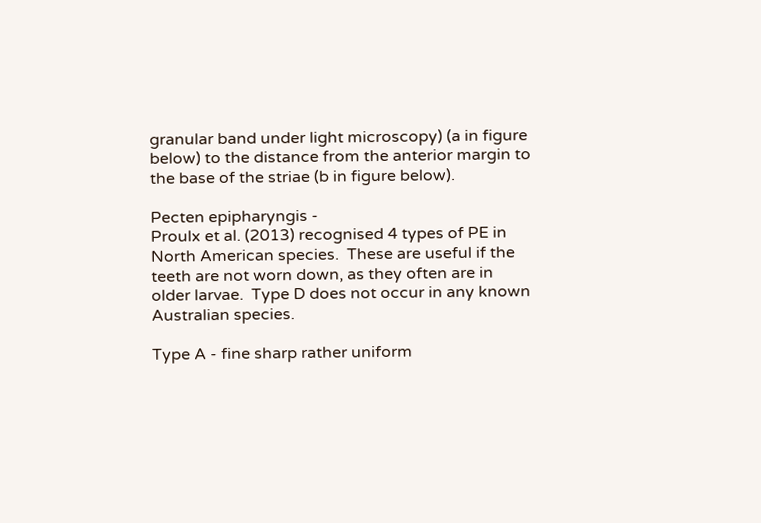granular band under light microscopy) (a in figure below) to the distance from the anterior margin to the base of the striae (b in figure below).

Pecten epipharyngis -
Proulx et al. (2013) recognised 4 types of PE in North American species.  These are useful if the teeth are not worn down, as they often are in older larvae.  Type D does not occur in any known Australian species.

Type A - fine sharp rather uniform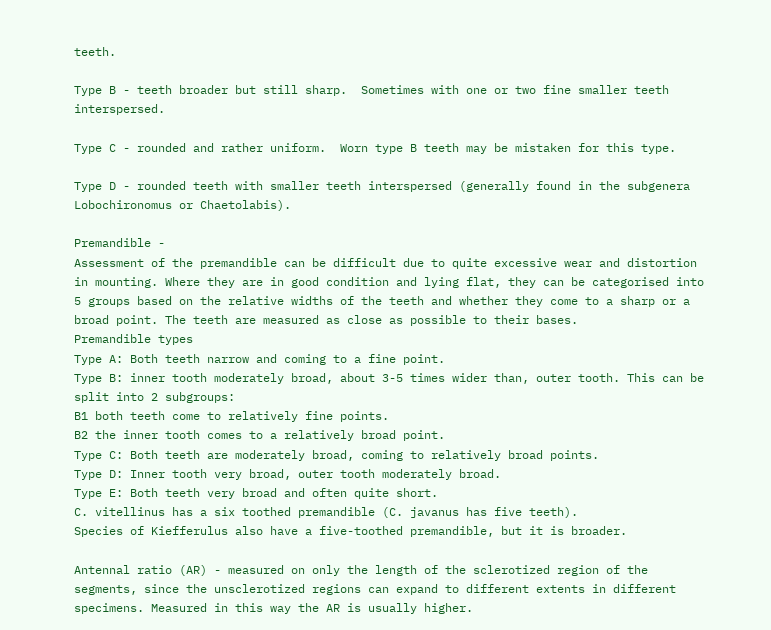teeth.

Type B - teeth broader but still sharp.  Sometimes with one or two fine smaller teeth interspersed.

Type C - rounded and rather uniform.  Worn type B teeth may be mistaken for this type.

Type D - rounded teeth with smaller teeth interspersed (generally found in the subgenera Lobochironomus or Chaetolabis).

Premandible -
Assessment of the premandible can be difficult due to quite excessive wear and distortion in mounting. Where they are in good condition and lying flat, they can be categorised into 5 groups based on the relative widths of the teeth and whether they come to a sharp or a broad point. The teeth are measured as close as possible to their bases.
Premandible types
Type A: Both teeth narrow and coming to a fine point.
Type B: inner tooth moderately broad, about 3-5 times wider than, outer tooth. This can be split into 2 subgroups:
B1 both teeth come to relatively fine points.
B2 the inner tooth comes to a relatively broad point.
Type C: Both teeth are moderately broad, coming to relatively broad points.
Type D: Inner tooth very broad, outer tooth moderately broad.
Type E: Both teeth very broad and often quite short.
C. vitellinus has a six toothed premandible (C. javanus has five teeth).
Species of Kiefferulus also have a five-toothed premandible, but it is broader.

Antennal ratio (AR) - measured on only the length of the sclerotized region of the segments, since the unsclerotized regions can expand to different extents in different specimens. Measured in this way the AR is usually higher.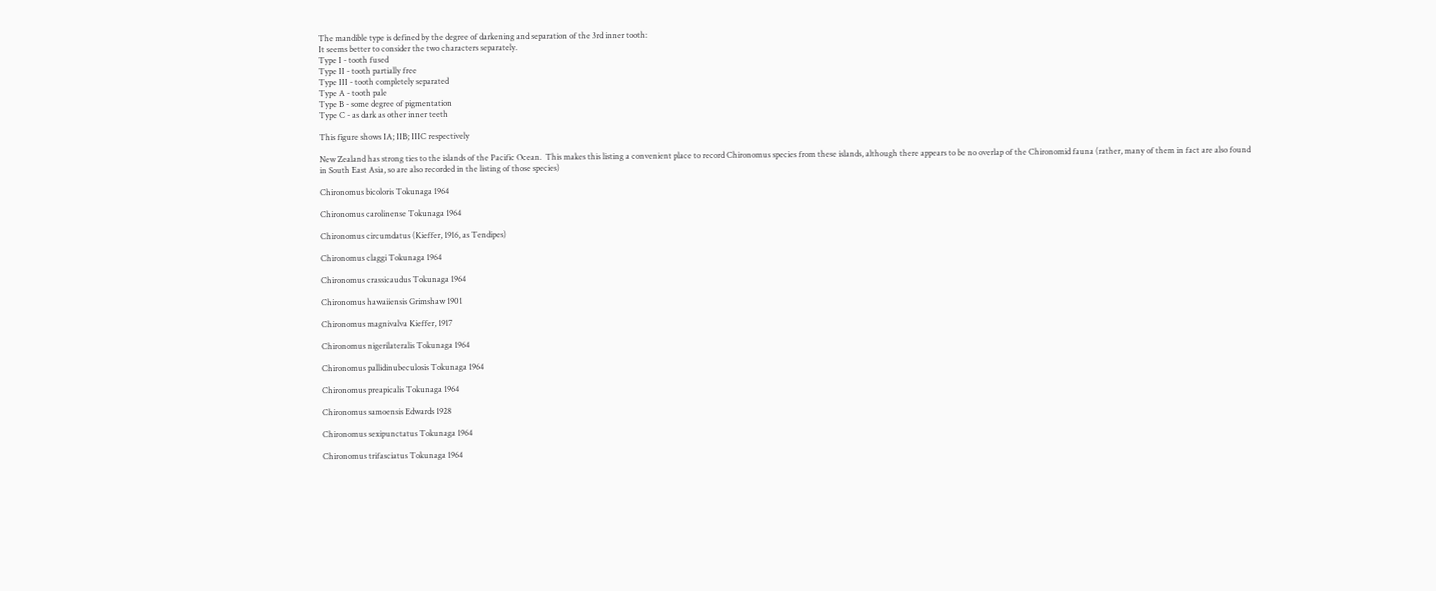The mandible type is defined by the degree of darkening and separation of the 3rd inner tooth:
It seems better to consider the two characters separately.
Type I - tooth fused
Type II - tooth partially free
Type III - tooth completely separated
Type A - tooth pale
Type B - some degree of pigmentation
Type C - as dark as other inner teeth

This figure shows IA; IIB; IIIC respectively

New Zealand has strong ties to the islands of the Pacific Ocean.  This makes this listing a convenient place to record Chironomus species from these islands, although there appears to be no overlap of the Chironomid fauna (rather, many of them in fact are also found in South East Asia, so are also recorded in the listing of those species)

Chironomus bicoloris Tokunaga 1964

Chironomus carolinense Tokunaga 1964

Chironomus circumdatus (Kieffer, 1916, as Tendipes)

Chironomus claggi Tokunaga 1964

Chironomus crassicaudus Tokunaga 1964

Chironomus hawaiiensis Grimshaw 1901

Chironomus magnivalva Kieffer, 1917

Chironomus nigerilateralis Tokunaga 1964

Chironomus pallidinubeculosis Tokunaga 1964

Chironomus preapicalis Tokunaga 1964

Chironomus samoensis Edwards 1928

Chironomus sexipunctatus Tokunaga 1964

Chironomus trifasciatus Tokunaga 1964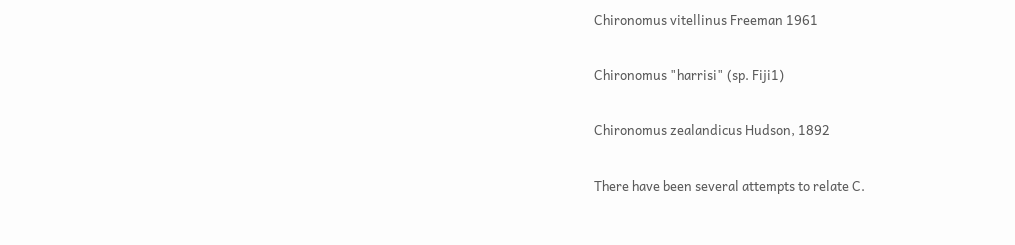Chironomus vitellinus Freeman 1961

Chironomus "harrisi" (sp. Fiji1)

Chironomus zealandicus Hudson, 1892

There have been several attempts to relate C.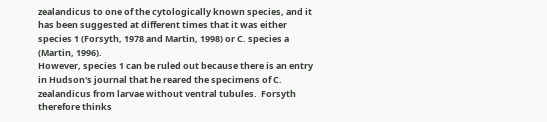zealandicus to one of the cytologically known species, and it has been suggested at different times that it was either species 1 (Forsyth, 1978 and Martin, 1998) or C. species a (Martin, 1996).
However, species 1 can be ruled out because there is an entry in Hudson's journal that he reared the specimens of C. zealandicus from larvae without ventral tubules.  Forsyth therefore thinks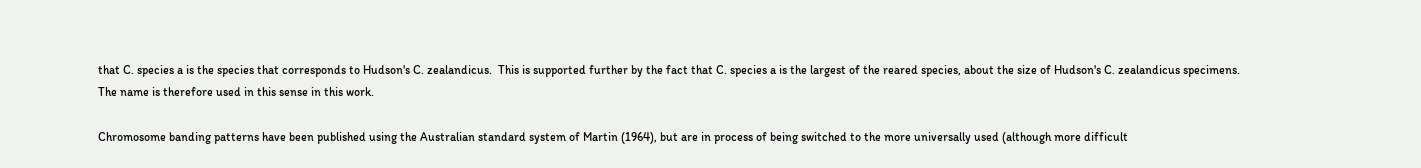that C. species a is the species that corresponds to Hudson's C. zealandicus.  This is supported further by the fact that C. species a is the largest of the reared species, about the size of Hudson's C. zealandicus specimens.
The name is therefore used in this sense in this work.

Chromosome banding patterns have been published using the Australian standard system of Martin (1964), but are in process of being switched to the more universally used (although more difficult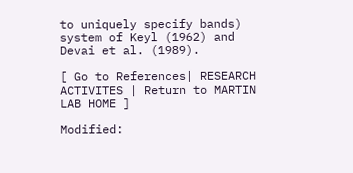to uniquely specify bands) system of Keyl (1962) and Devai et al. (1989).

[ Go to References| RESEARCH ACTIVITES | Return to MARTIN LAB HOME ]

Modified: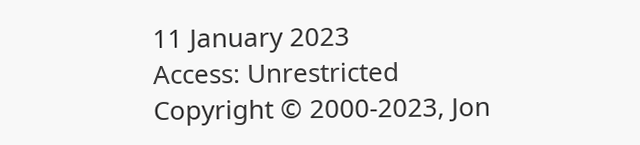11 January 2023
Access: Unrestricted
Copyright © 2000-2023, Jon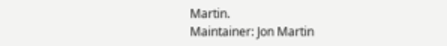Martin.
Maintainer: Jon Martin